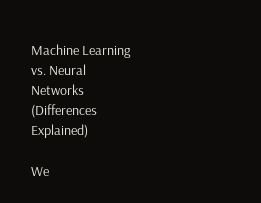Machine Learning vs. Neural Networks (Differences Explained)

We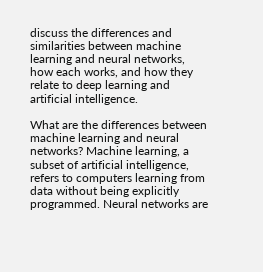discuss the differences and similarities between machine learning and neural networks, how each works, and how they relate to deep learning and artificial intelligence.

What are the differences between machine learning and neural networks? Machine learning, a subset of artificial intelligence, refers to computers learning from data without being explicitly programmed. Neural networks are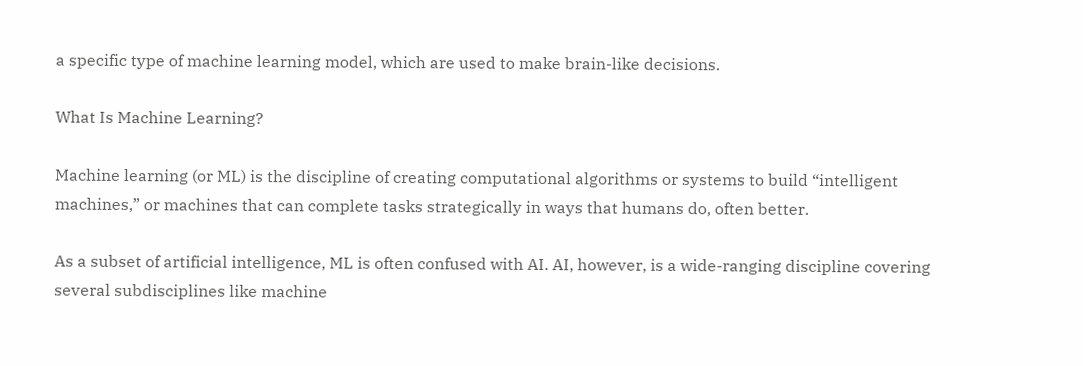a specific type of machine learning model, which are used to make brain-like decisions.

What Is Machine Learning?

Machine learning (or ML) is the discipline of creating computational algorithms or systems to build “intelligent machines,” or machines that can complete tasks strategically in ways that humans do, often better.

As a subset of artificial intelligence, ML is often confused with AI. AI, however, is a wide-ranging discipline covering several subdisciplines like machine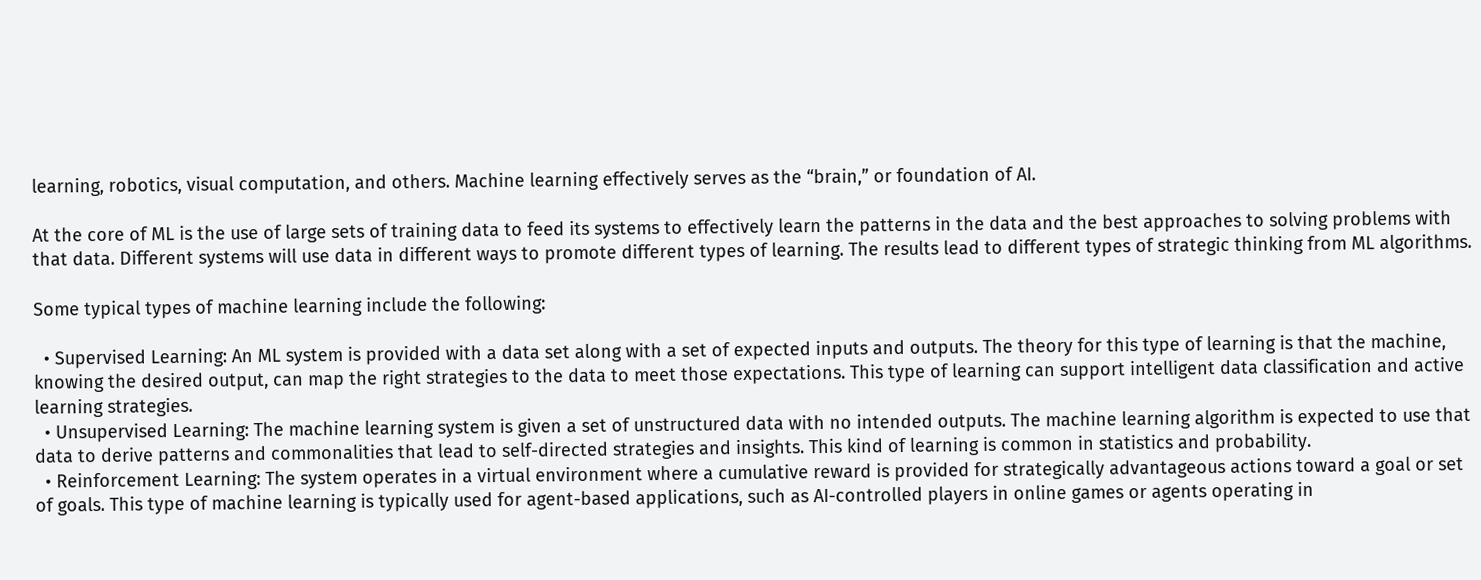learning, robotics, visual computation, and others. Machine learning effectively serves as the “brain,” or foundation of AI.

At the core of ML is the use of large sets of training data to feed its systems to effectively learn the patterns in the data and the best approaches to solving problems with that data. Different systems will use data in different ways to promote different types of learning. The results lead to different types of strategic thinking from ML algorithms.

Some typical types of machine learning include the following:

  • Supervised Learning: An ML system is provided with a data set along with a set of expected inputs and outputs. The theory for this type of learning is that the machine, knowing the desired output, can map the right strategies to the data to meet those expectations. This type of learning can support intelligent data classification and active learning strategies.
  • Unsupervised Learning: The machine learning system is given a set of unstructured data with no intended outputs. The machine learning algorithm is expected to use that data to derive patterns and commonalities that lead to self-directed strategies and insights. This kind of learning is common in statistics and probability.
  • Reinforcement Learning: The system operates in a virtual environment where a cumulative reward is provided for strategically advantageous actions toward a goal or set of goals. This type of machine learning is typically used for agent-based applications, such as AI-controlled players in online games or agents operating in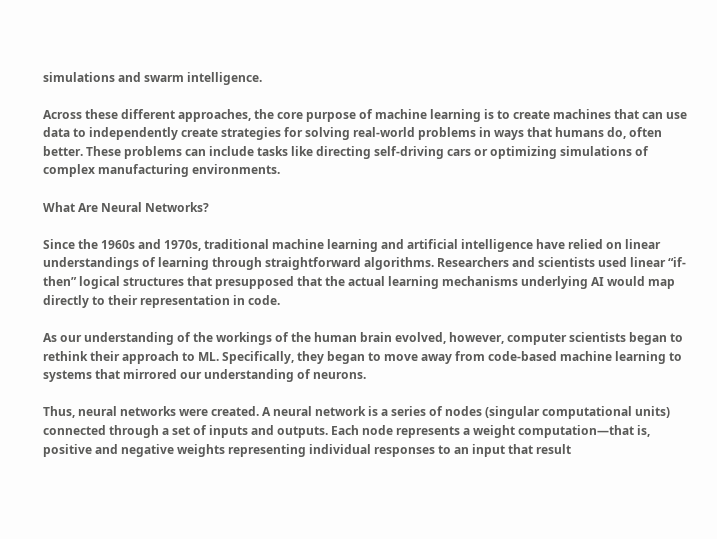simulations and swarm intelligence.

Across these different approaches, the core purpose of machine learning is to create machines that can use data to independently create strategies for solving real-world problems in ways that humans do, often better. These problems can include tasks like directing self-driving cars or optimizing simulations of complex manufacturing environments.

What Are Neural Networks?

Since the 1960s and 1970s, traditional machine learning and artificial intelligence have relied on linear understandings of learning through straightforward algorithms. Researchers and scientists used linear “if-then” logical structures that presupposed that the actual learning mechanisms underlying AI would map directly to their representation in code.

As our understanding of the workings of the human brain evolved, however, computer scientists began to rethink their approach to ML. Specifically, they began to move away from code-based machine learning to systems that mirrored our understanding of neurons.

Thus, neural networks were created. A neural network is a series of nodes (singular computational units) connected through a set of inputs and outputs. Each node represents a weight computation—that is, positive and negative weights representing individual responses to an input that result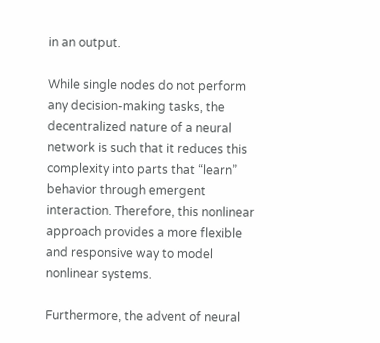in an output.

While single nodes do not perform any decision-making tasks, the decentralized nature of a neural network is such that it reduces this complexity into parts that “learn” behavior through emergent interaction. Therefore, this nonlinear approach provides a more flexible and responsive way to model nonlinear systems.

Furthermore, the advent of neural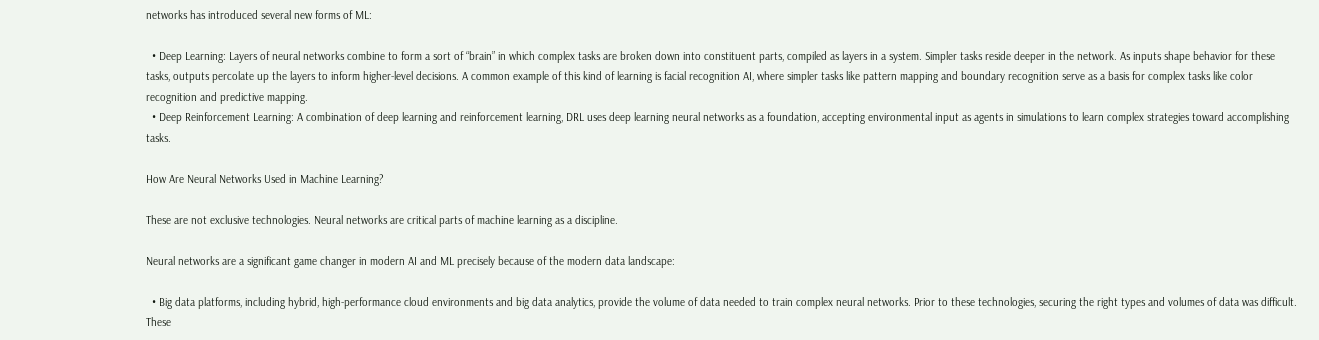networks has introduced several new forms of ML:

  • Deep Learning: Layers of neural networks combine to form a sort of “brain” in which complex tasks are broken down into constituent parts, compiled as layers in a system. Simpler tasks reside deeper in the network. As inputs shape behavior for these tasks, outputs percolate up the layers to inform higher-level decisions. A common example of this kind of learning is facial recognition AI, where simpler tasks like pattern mapping and boundary recognition serve as a basis for complex tasks like color recognition and predictive mapping.
  • Deep Reinforcement Learning: A combination of deep learning and reinforcement learning, DRL uses deep learning neural networks as a foundation, accepting environmental input as agents in simulations to learn complex strategies toward accomplishing tasks.

How Are Neural Networks Used in Machine Learning?

These are not exclusive technologies. Neural networks are critical parts of machine learning as a discipline.

Neural networks are a significant game changer in modern AI and ML precisely because of the modern data landscape:

  • Big data platforms, including hybrid, high-performance cloud environments and big data analytics, provide the volume of data needed to train complex neural networks. Prior to these technologies, securing the right types and volumes of data was difficult. These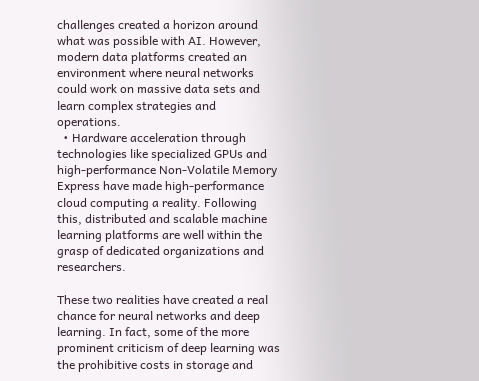challenges created a horizon around what was possible with AI. However, modern data platforms created an environment where neural networks could work on massive data sets and learn complex strategies and operations.
  • Hardware acceleration through technologies like specialized GPUs and high-performance Non-Volatile Memory Express have made high-performance cloud computing a reality. Following this, distributed and scalable machine learning platforms are well within the grasp of dedicated organizations and researchers.

These two realities have created a real chance for neural networks and deep learning. In fact, some of the more prominent criticism of deep learning was the prohibitive costs in storage and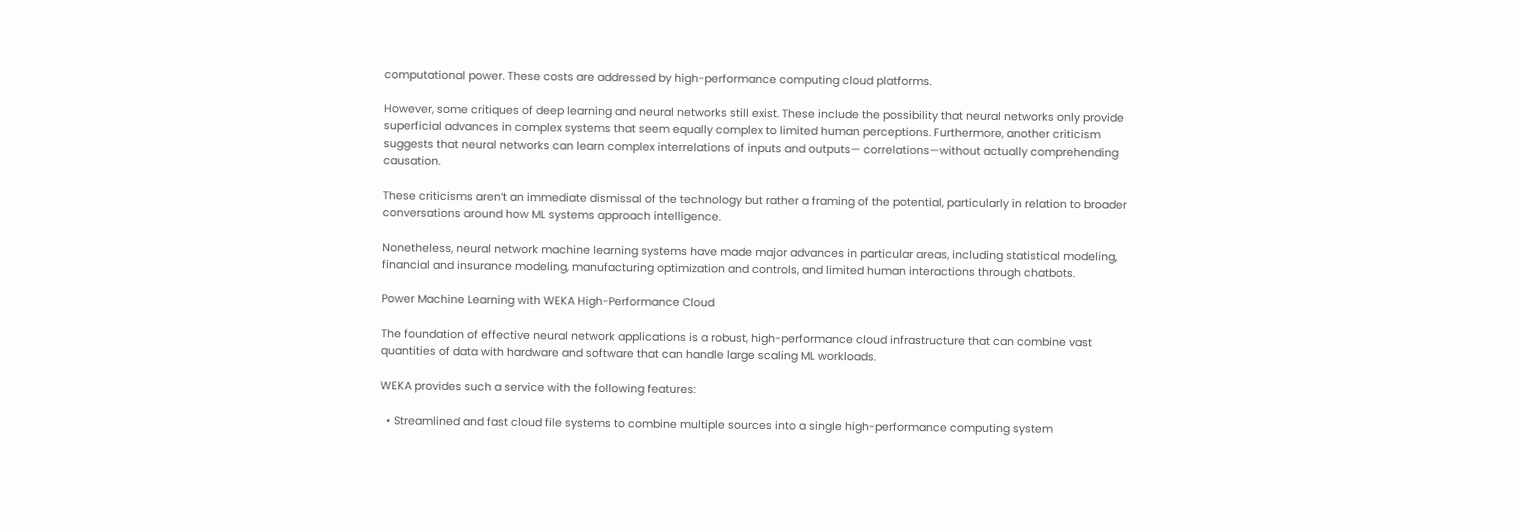computational power. These costs are addressed by high-performance computing cloud platforms.

However, some critiques of deep learning and neural networks still exist. These include the possibility that neural networks only provide superficial advances in complex systems that seem equally complex to limited human perceptions. Furthermore, another criticism suggests that neural networks can learn complex interrelations of inputs and outputs— correlations—without actually comprehending causation.

These criticisms aren’t an immediate dismissal of the technology but rather a framing of the potential, particularly in relation to broader conversations around how ML systems approach intelligence.

Nonetheless, neural network machine learning systems have made major advances in particular areas, including statistical modeling, financial and insurance modeling, manufacturing optimization and controls, and limited human interactions through chatbots.

Power Machine Learning with WEKA High-Performance Cloud

The foundation of effective neural network applications is a robust, high-performance cloud infrastructure that can combine vast quantities of data with hardware and software that can handle large scaling ML workloads.

WEKA provides such a service with the following features:

  • Streamlined and fast cloud file systems to combine multiple sources into a single high-performance computing system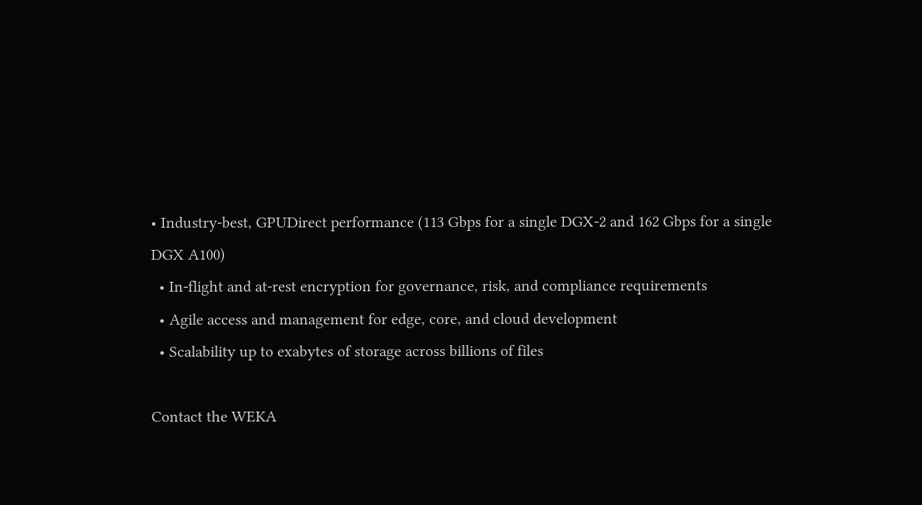• Industry-best, GPUDirect performance (113 Gbps for a single DGX-2 and 162 Gbps for a single DGX A100)
  • In-flight and at-rest encryption for governance, risk, and compliance requirements
  • Agile access and management for edge, core, and cloud development
  • Scalability up to exabytes of storage across billions of files

Contact the WEKA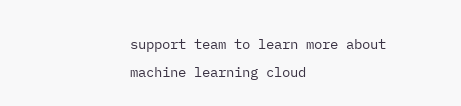support team to learn more about machine learning cloud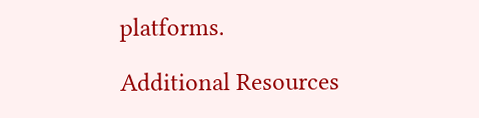platforms.

Additional Resources